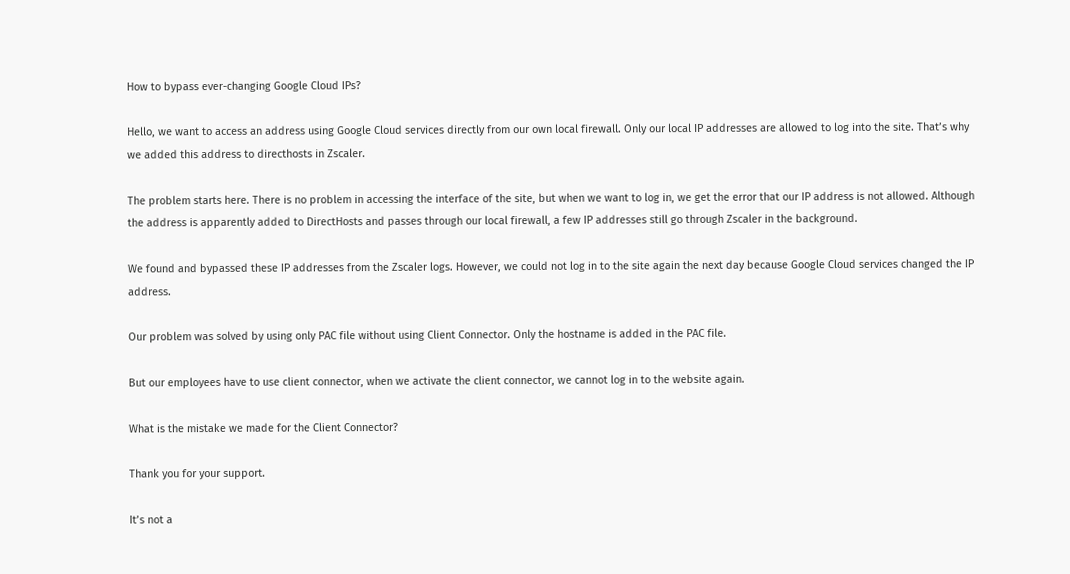How to bypass ever-changing Google Cloud IPs?

Hello, we want to access an address using Google Cloud services directly from our own local firewall. Only our local IP addresses are allowed to log into the site. That’s why we added this address to directhosts in Zscaler.

The problem starts here. There is no problem in accessing the interface of the site, but when we want to log in, we get the error that our IP address is not allowed. Although the address is apparently added to DirectHosts and passes through our local firewall, a few IP addresses still go through Zscaler in the background.

We found and bypassed these IP addresses from the Zscaler logs. However, we could not log in to the site again the next day because Google Cloud services changed the IP address.

Our problem was solved by using only PAC file without using Client Connector. Only the hostname is added in the PAC file.

But our employees have to use client connector, when we activate the client connector, we cannot log in to the website again.

What is the mistake we made for the Client Connector?

Thank you for your support.

It’s not a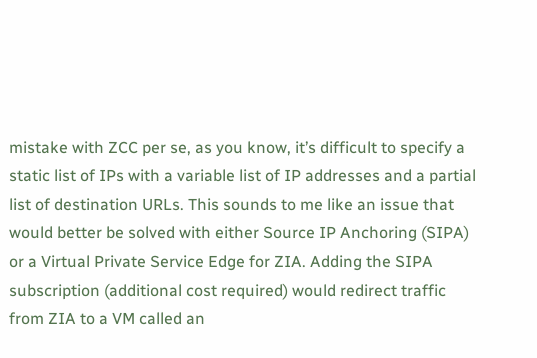mistake with ZCC per se, as you know, it’s difficult to specify a static list of IPs with a variable list of IP addresses and a partial list of destination URLs. This sounds to me like an issue that would better be solved with either Source IP Anchoring (SIPA) or a Virtual Private Service Edge for ZIA. Adding the SIPA subscription (additional cost required) would redirect traffic from ZIA to a VM called an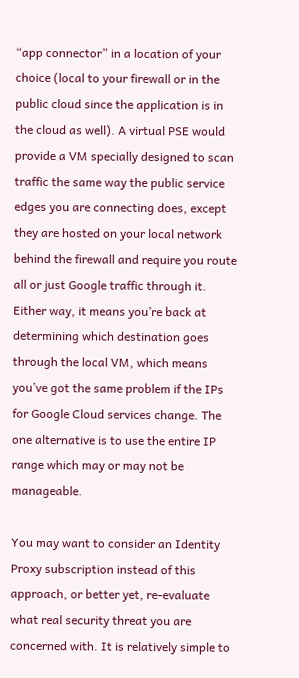“app connector” in a location of your choice (local to your firewall or in the public cloud since the application is in the cloud as well). A virtual PSE would provide a VM specially designed to scan traffic the same way the public service edges you are connecting does, except they are hosted on your local network behind the firewall and require you route all or just Google traffic through it. Either way, it means you’re back at determining which destination goes through the local VM, which means you’ve got the same problem if the IPs for Google Cloud services change. The one alternative is to use the entire IP range which may or may not be manageable.

You may want to consider an Identity Proxy subscription instead of this approach, or better yet, re-evaluate what real security threat you are concerned with. It is relatively simple to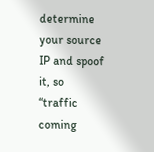determine your source IP and spoof it, so “traffic coming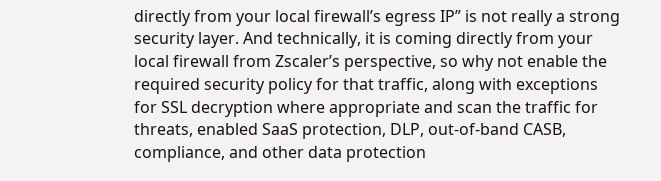directly from your local firewall’s egress IP” is not really a strong security layer. And technically, it is coming directly from your local firewall from Zscaler’s perspective, so why not enable the required security policy for that traffic, along with exceptions for SSL decryption where appropriate and scan the traffic for threats, enabled SaaS protection, DLP, out-of-band CASB, compliance, and other data protection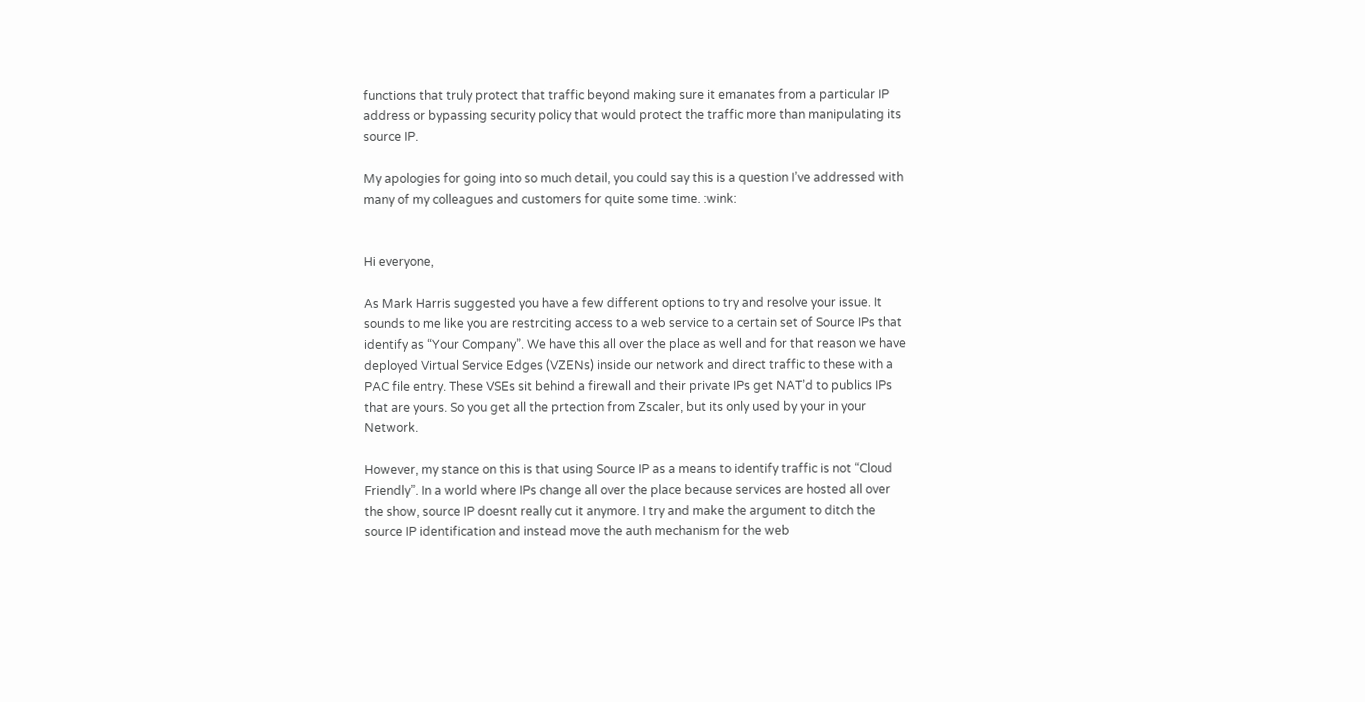functions that truly protect that traffic beyond making sure it emanates from a particular IP address or bypassing security policy that would protect the traffic more than manipulating its source IP.

My apologies for going into so much detail, you could say this is a question I’ve addressed with many of my colleagues and customers for quite some time. :wink:


Hi everyone,

As Mark Harris suggested you have a few different options to try and resolve your issue. It sounds to me like you are restrciting access to a web service to a certain set of Source IPs that identify as “Your Company”. We have this all over the place as well and for that reason we have deployed Virtual Service Edges (VZENs) inside our network and direct traffic to these with a PAC file entry. These VSEs sit behind a firewall and their private IPs get NAT’d to publics IPs that are yours. So you get all the prtection from Zscaler, but its only used by your in your Network.

However, my stance on this is that using Source IP as a means to identify traffic is not “Cloud Friendly”. In a world where IPs change all over the place because services are hosted all over the show, source IP doesnt really cut it anymore. I try and make the argument to ditch the source IP identification and instead move the auth mechanism for the web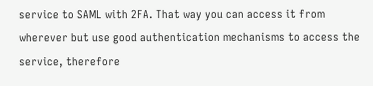service to SAML with 2FA. That way you can access it from wherever but use good authentication mechanisms to access the service, therefore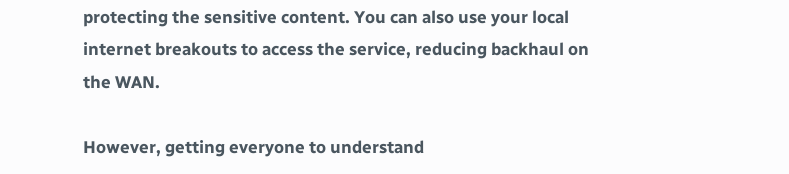protecting the sensitive content. You can also use your local internet breakouts to access the service, reducing backhaul on the WAN.

However, getting everyone to understand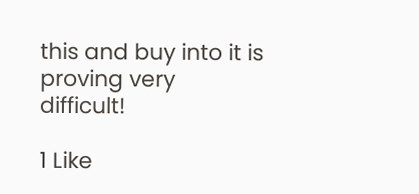this and buy into it is proving very difficult!

1 Like